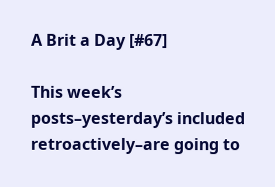A Brit a Day [#67]

This week’s posts–yesterday’s included retroactively–are going to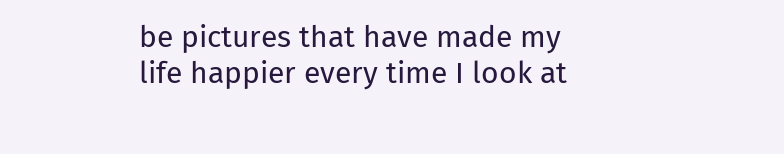be pictures that have made my life happier every time I look at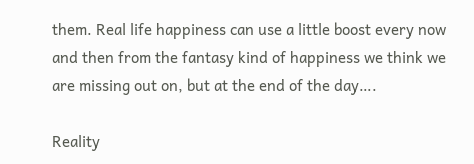them. Real life happiness can use a little boost every now and then from the fantasy kind of happiness we think we are missing out on, but at the end of the day….

Reality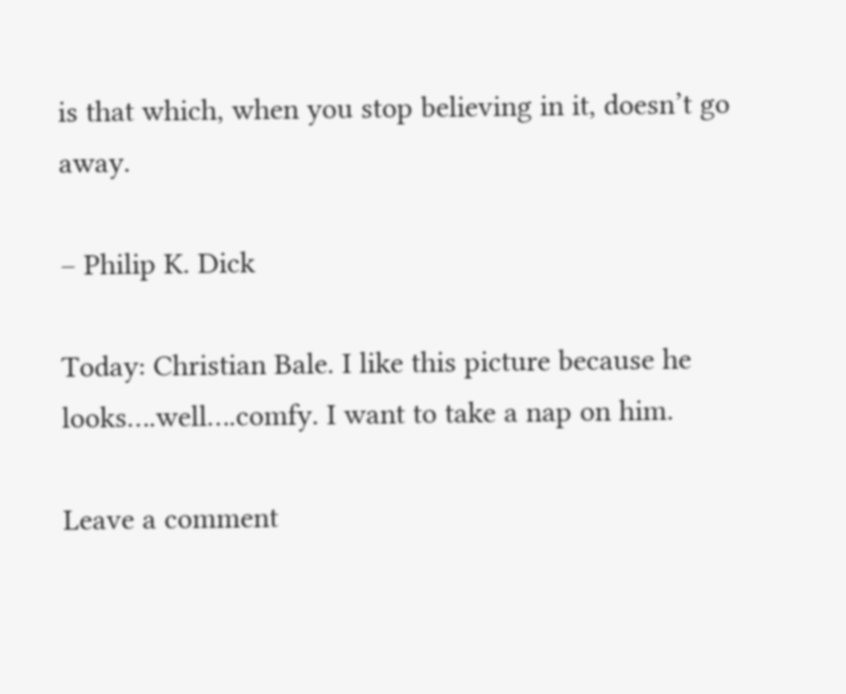is that which, when you stop believing in it, doesn’t go away.

– Philip K. Dick

Today: Christian Bale. I like this picture because he looks….well….comfy. I want to take a nap on him.

Leave a comment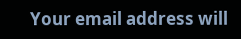Your email address will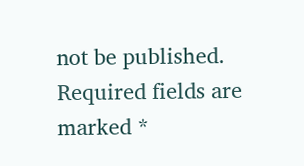not be published. Required fields are marked *